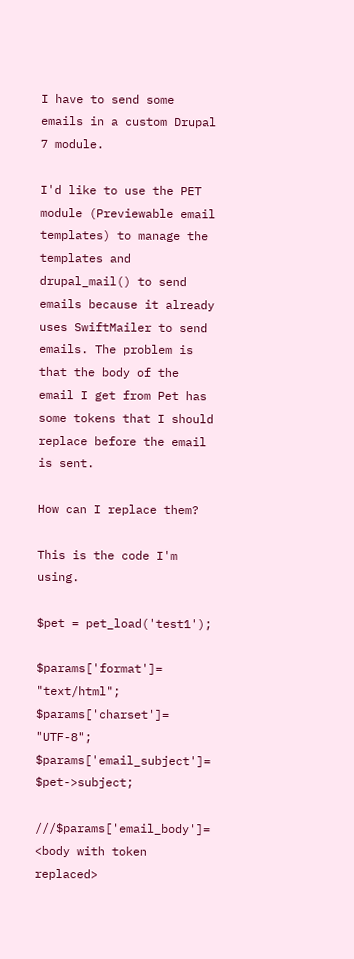I have to send some emails in a custom Drupal 7 module.

I'd like to use the PET module (Previewable email templates) to manage the templates and drupal_mail() to send emails because it already uses SwiftMailer to send emails. The problem is that the body of the email I get from Pet has some tokens that I should replace before the email is sent.

How can I replace them?

This is the code I'm using.

$pet = pet_load('test1');

$params['format']= "text/html";
$params['charset']= "UTF-8";
$params['email_subject']= $pet->subject;

///$params['email_body']= <body with token replaced>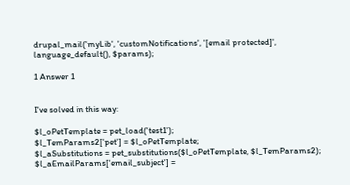drupal_mail('myLib', 'customNotifications', '[email protected]', language_default(), $params);

1 Answer 1


I've solved in this way:

$l_oPetTemplate = pet_load('test1');
$l_TemParams2['pet'] = $l_oPetTemplate;
$l_aSubstitutions = pet_substitutions($l_oPetTemplate, $l_TemParams2);
$l_aEmailParams['email_subject'] =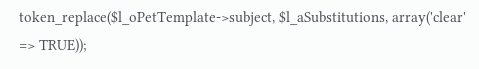token_replace($l_oPetTemplate->subject, $l_aSubstitutions, array('clear' => TRUE));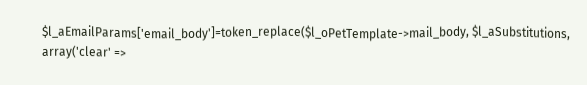$l_aEmailParams['email_body']=token_replace($l_oPetTemplate->mail_body, $l_aSubstitutions, array('clear' =>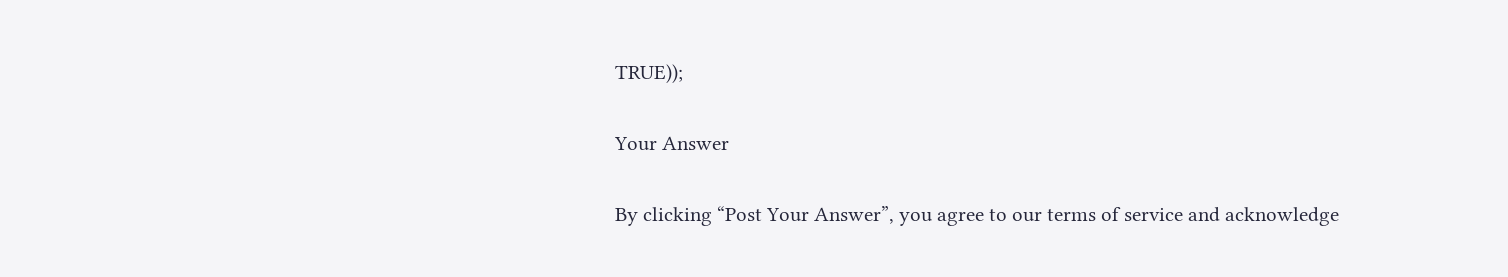TRUE));

Your Answer

By clicking “Post Your Answer”, you agree to our terms of service and acknowledge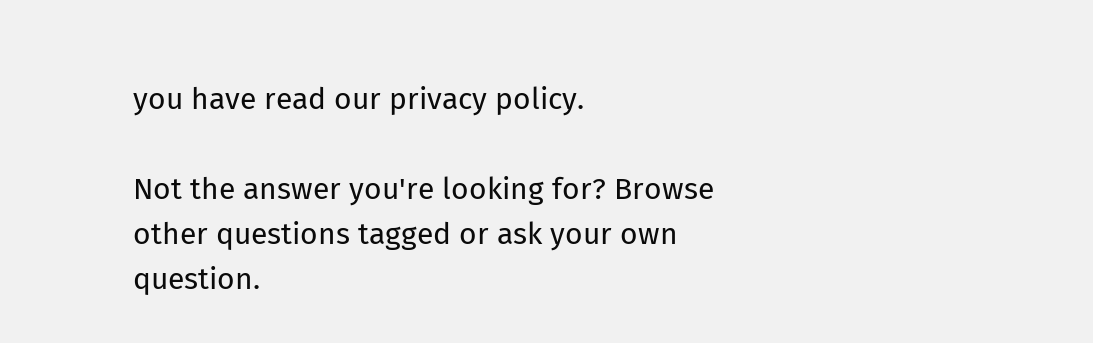you have read our privacy policy.

Not the answer you're looking for? Browse other questions tagged or ask your own question.